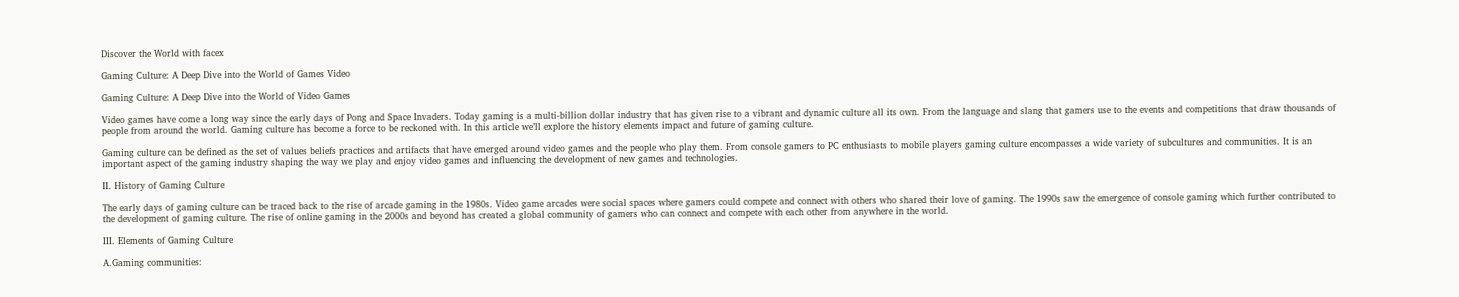Discover the World with facex

Gaming Culture: A Deep Dive into the World of Games Video

Gaming Culture: A Deep Dive into the World of Video Games

Video games have come a long way since the early days of Pong and Space Invaders. Today gaming is a multi-billion dollar industry that has given rise to a vibrant and dynamic culture all its own. From the language and slang that gamers use to the events and competitions that draw thousands of people from around the world. Gaming culture has become a force to be reckoned with. In this article we’ll explore the history elements impact and future of gaming culture.

Gaming culture can be defined as the set of values beliefs practices and artifacts that have emerged around video games and the people who play them. From console gamers to PC enthusiasts to mobile players gaming culture encompasses a wide variety of subcultures and communities. It is an important aspect of the gaming industry shaping the way we play and enjoy video games and influencing the development of new games and technologies.

II. History of Gaming Culture

The early days of gaming culture can be traced back to the rise of arcade gaming in the 1980s. Video game arcades were social spaces where gamers could compete and connect with others who shared their love of gaming. The 1990s saw the emergence of console gaming which further contributed to the development of gaming culture. The rise of online gaming in the 2000s and beyond has created a global community of gamers who can connect and compete with each other from anywhere in the world.

III. Elements of Gaming Culture

A.Gaming communities: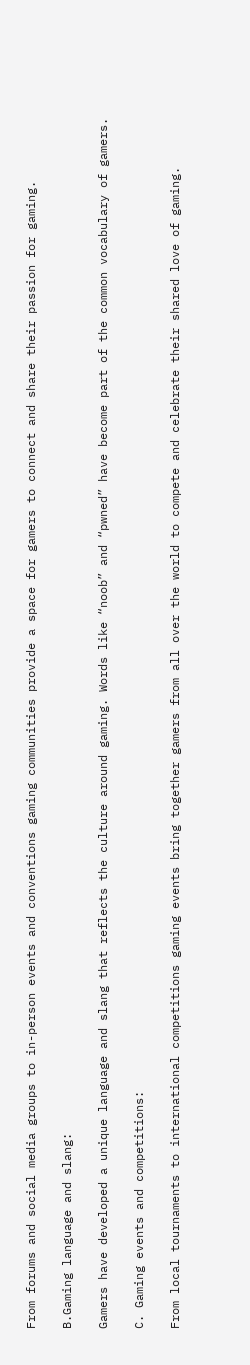From forums and social media groups to in-person events and conventions gaming communities provide a space for gamers to connect and share their passion for gaming.

B.Gaming language and slang:

Gamers have developed a unique language and slang that reflects the culture around gaming. Words like “noob” and “pwned” have become part of the common vocabulary of gamers.

C. Gaming events and competitions:

From local tournaments to international competitions gaming events bring together gamers from all over the world to compete and celebrate their shared love of gaming.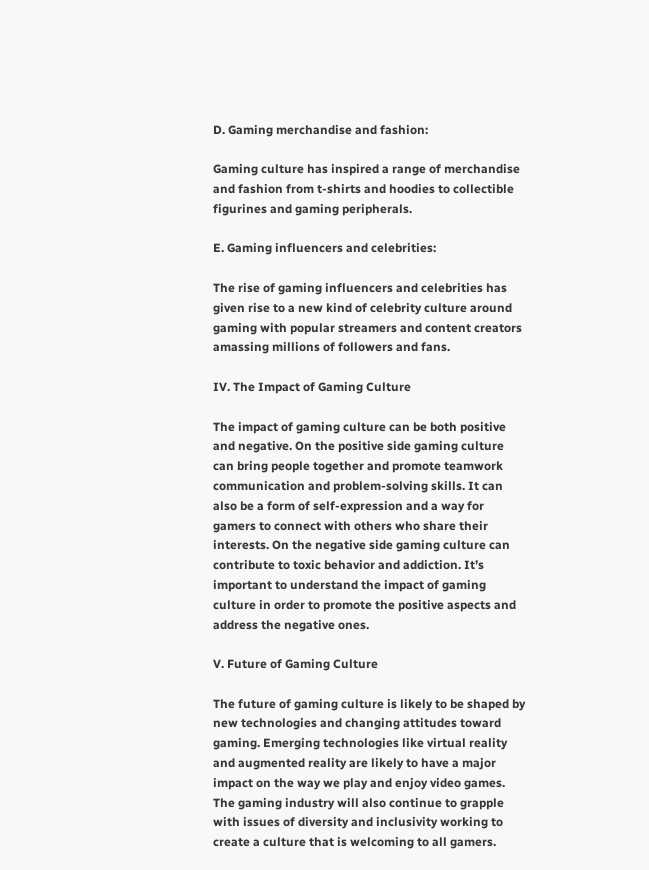D. Gaming merchandise and fashion:

Gaming culture has inspired a range of merchandise and fashion from t-shirts and hoodies to collectible figurines and gaming peripherals.

E. Gaming influencers and celebrities:

The rise of gaming influencers and celebrities has given rise to a new kind of celebrity culture around gaming with popular streamers and content creators amassing millions of followers and fans.

IV. The Impact of Gaming Culture

The impact of gaming culture can be both positive and negative. On the positive side gaming culture can bring people together and promote teamwork communication and problem-solving skills. It can also be a form of self-expression and a way for gamers to connect with others who share their interests. On the negative side gaming culture can contribute to toxic behavior and addiction. It’s important to understand the impact of gaming culture in order to promote the positive aspects and address the negative ones.

V. Future of Gaming Culture

The future of gaming culture is likely to be shaped by new technologies and changing attitudes toward gaming. Emerging technologies like virtual reality and augmented reality are likely to have a major impact on the way we play and enjoy video games. The gaming industry will also continue to grapple with issues of diversity and inclusivity working to create a culture that is welcoming to all gamers.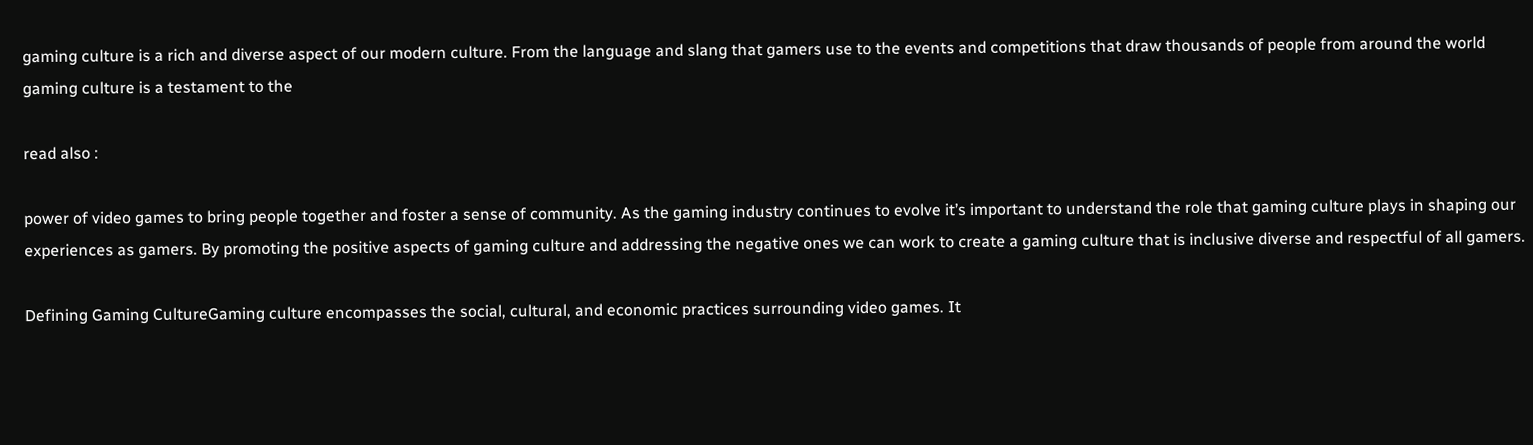gaming culture is a rich and diverse aspect of our modern culture. From the language and slang that gamers use to the events and competitions that draw thousands of people from around the world gaming culture is a testament to the

read also :

power of video games to bring people together and foster a sense of community. As the gaming industry continues to evolve it’s important to understand the role that gaming culture plays in shaping our experiences as gamers. By promoting the positive aspects of gaming culture and addressing the negative ones we can work to create a gaming culture that is inclusive diverse and respectful of all gamers.

Defining Gaming CultureGaming culture encompasses the social, cultural, and economic practices surrounding video games. It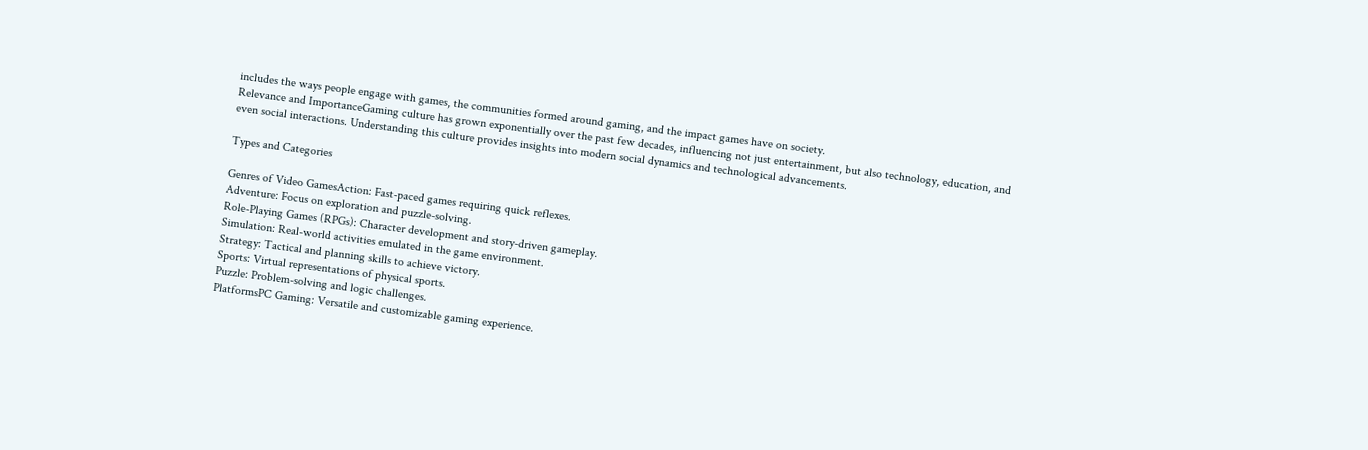includes the ways people engage with games, the communities formed around gaming, and the impact games have on society.
Relevance and ImportanceGaming culture has grown exponentially over the past few decades, influencing not just entertainment, but also technology, education, and even social interactions. Understanding this culture provides insights into modern social dynamics and technological advancements.

Types and Categories

Genres of Video GamesAction: Fast-paced games requiring quick reflexes.
Adventure: Focus on exploration and puzzle-solving.
Role-Playing Games (RPGs): Character development and story-driven gameplay.
Simulation: Real-world activities emulated in the game environment.
Strategy: Tactical and planning skills to achieve victory.
Sports: Virtual representations of physical sports.
Puzzle: Problem-solving and logic challenges.
PlatformsPC Gaming: Versatile and customizable gaming experience.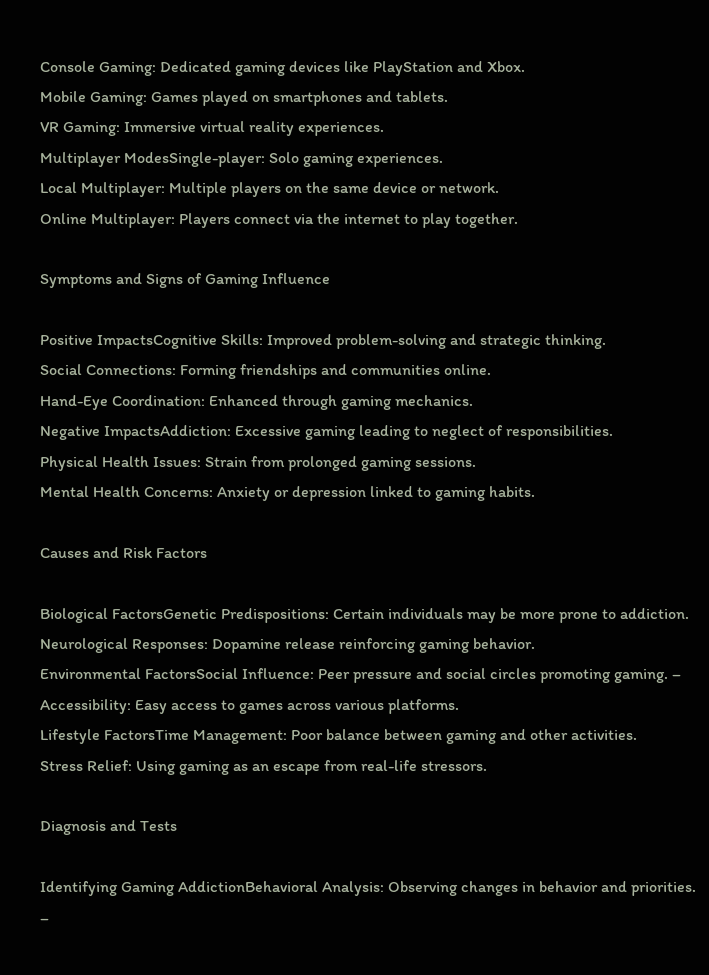Console Gaming: Dedicated gaming devices like PlayStation and Xbox.
Mobile Gaming: Games played on smartphones and tablets.
VR Gaming: Immersive virtual reality experiences.
Multiplayer ModesSingle-player: Solo gaming experiences.
Local Multiplayer: Multiple players on the same device or network.
Online Multiplayer: Players connect via the internet to play together.

Symptoms and Signs of Gaming Influence

Positive ImpactsCognitive Skills: Improved problem-solving and strategic thinking.
Social Connections: Forming friendships and communities online.
Hand-Eye Coordination: Enhanced through gaming mechanics.
Negative ImpactsAddiction: Excessive gaming leading to neglect of responsibilities.
Physical Health Issues: Strain from prolonged gaming sessions.
Mental Health Concerns: Anxiety or depression linked to gaming habits.

Causes and Risk Factors

Biological FactorsGenetic Predispositions: Certain individuals may be more prone to addiction.
Neurological Responses: Dopamine release reinforcing gaming behavior.
Environmental FactorsSocial Influence: Peer pressure and social circles promoting gaming. – Accessibility: Easy access to games across various platforms.
Lifestyle FactorsTime Management: Poor balance between gaming and other activities.
Stress Relief: Using gaming as an escape from real-life stressors.

Diagnosis and Tests

Identifying Gaming AddictionBehavioral Analysis: Observing changes in behavior and priorities. –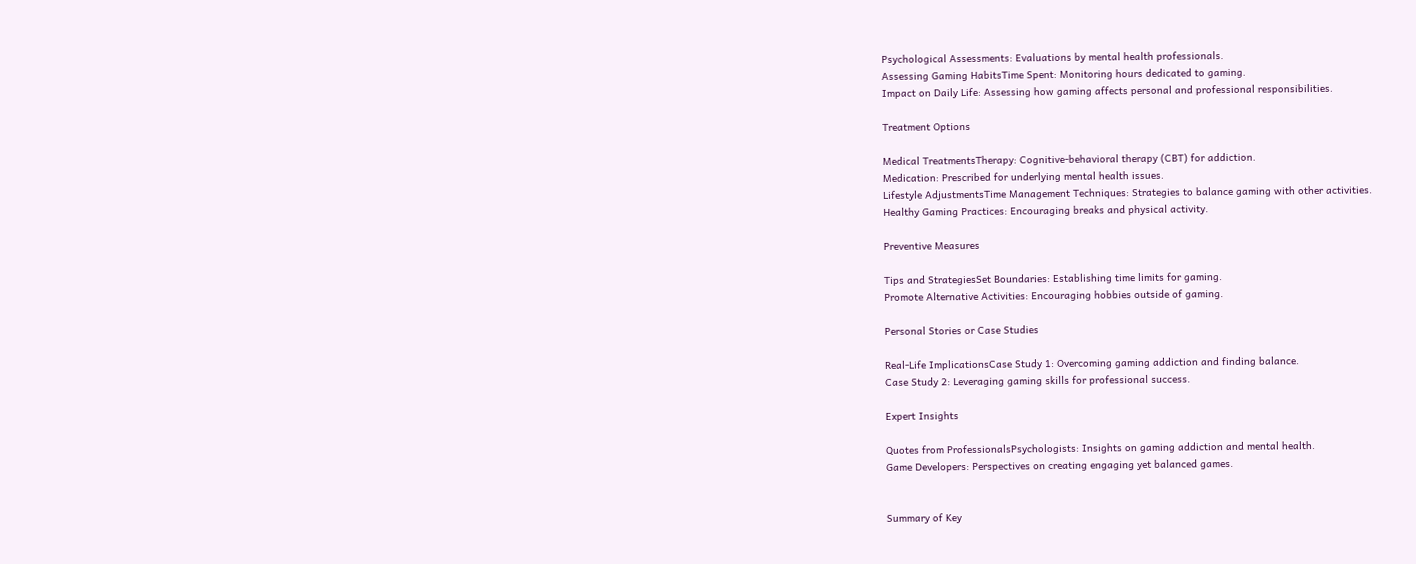Psychological Assessments: Evaluations by mental health professionals.
Assessing Gaming HabitsTime Spent: Monitoring hours dedicated to gaming.
Impact on Daily Life: Assessing how gaming affects personal and professional responsibilities.

Treatment Options

Medical TreatmentsTherapy: Cognitive-behavioral therapy (CBT) for addiction.
Medication: Prescribed for underlying mental health issues.
Lifestyle AdjustmentsTime Management Techniques: Strategies to balance gaming with other activities.
Healthy Gaming Practices: Encouraging breaks and physical activity.

Preventive Measures

Tips and StrategiesSet Boundaries: Establishing time limits for gaming.
Promote Alternative Activities: Encouraging hobbies outside of gaming.

Personal Stories or Case Studies

Real-Life ImplicationsCase Study 1: Overcoming gaming addiction and finding balance.
Case Study 2: Leveraging gaming skills for professional success.

Expert Insights

Quotes from ProfessionalsPsychologists: Insights on gaming addiction and mental health.
Game Developers: Perspectives on creating engaging yet balanced games.


Summary of Key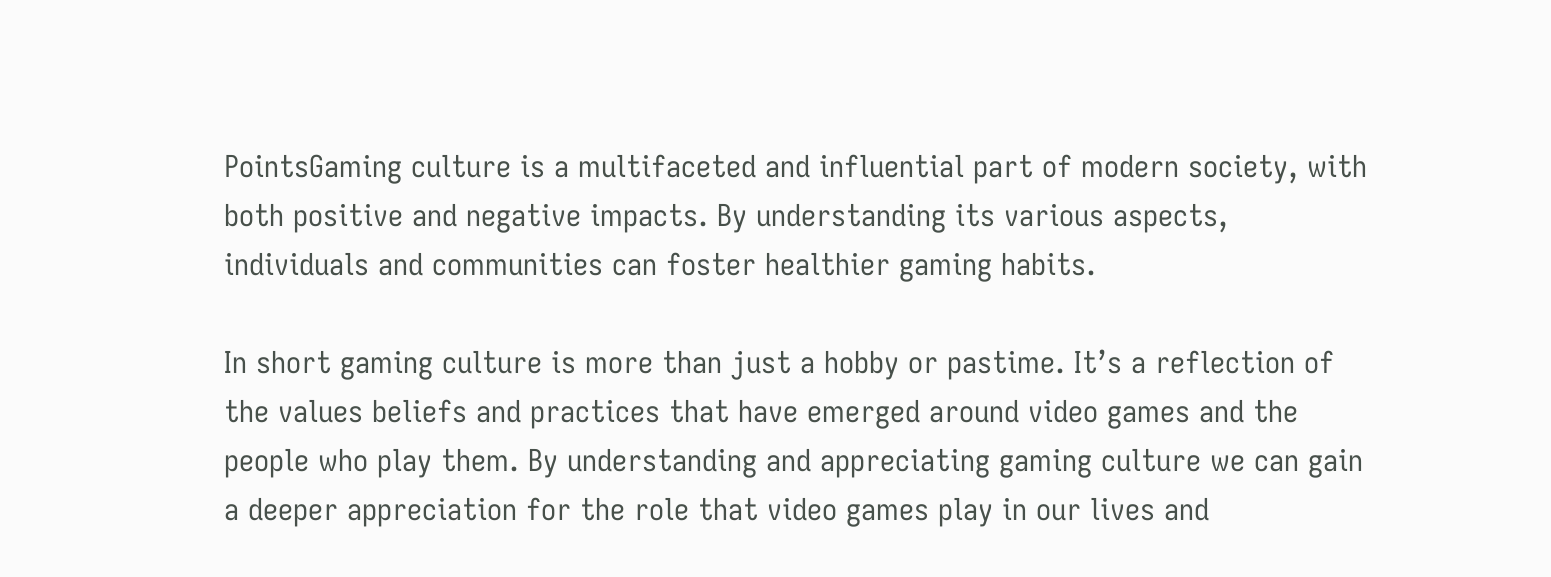PointsGaming culture is a multifaceted and influential part of modern society, with both positive and negative impacts. By understanding its various aspects, individuals and communities can foster healthier gaming habits.

In short gaming culture is more than just a hobby or pastime. It’s a reflection of the values beliefs and practices that have emerged around video games and the people who play them. By understanding and appreciating gaming culture we can gain a deeper appreciation for the role that video games play in our lives and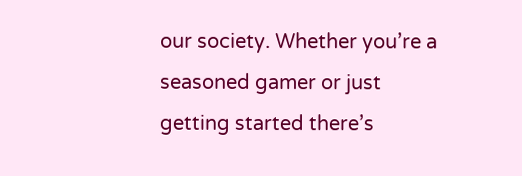our society. Whether you’re a seasoned gamer or just getting started there’s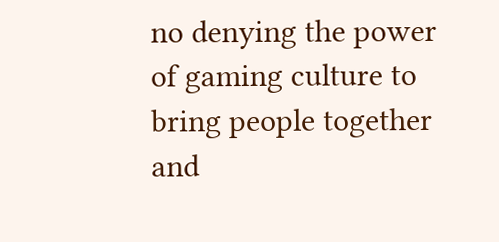no denying the power of gaming culture to bring people together and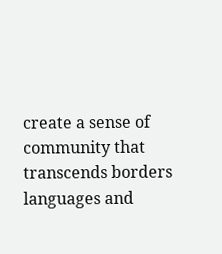create a sense of community that transcends borders languages and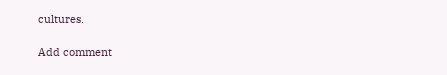cultures.

Add comment